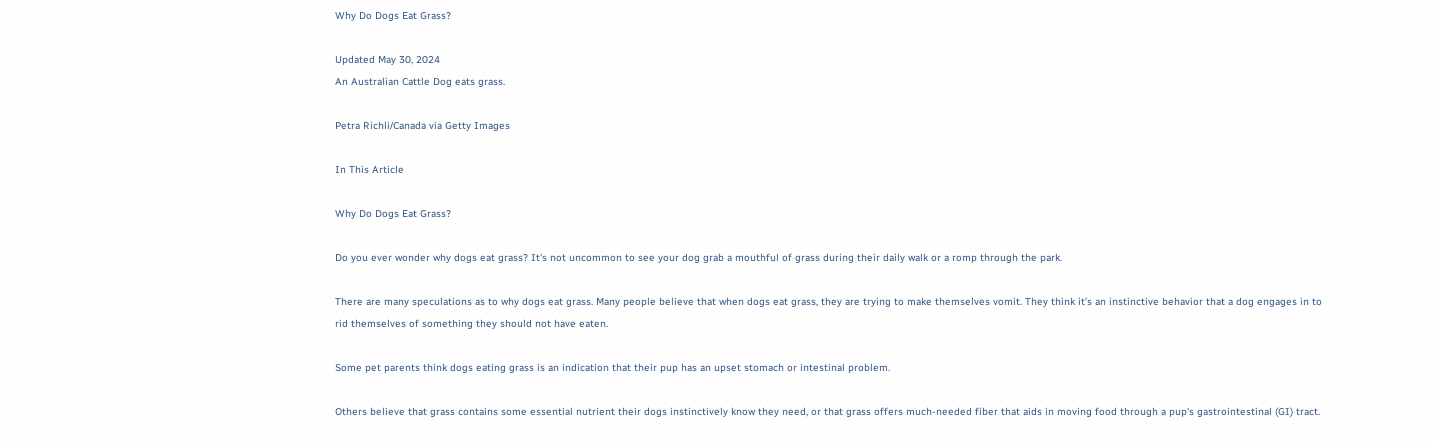Why Do Dogs Eat Grass?

Updated May 30, 2024
An Australian Cattle Dog eats grass.

Petra Richli/Canada via Getty Images

In This Article

Why Do Dogs Eat Grass?

Do you ever wonder why dogs eat grass? It's not uncommon to see your dog grab a mouthful of grass during their daily walk or a romp through the park.

There are many speculations as to why dogs eat grass. Many people believe that when dogs eat grass, they are trying to make themselves vomit. They think it’s an instinctive behavior that a dog engages in to rid themselves of something they should not have eaten.

Some pet parents think dogs eating grass is an indication that their pup has an upset stomach or intestinal problem.

Others believe that grass contains some essential nutrient their dogs instinctively know they need, or that grass offers much-needed fiber that aids in moving food through a pup's gastrointestinal (GI) tract.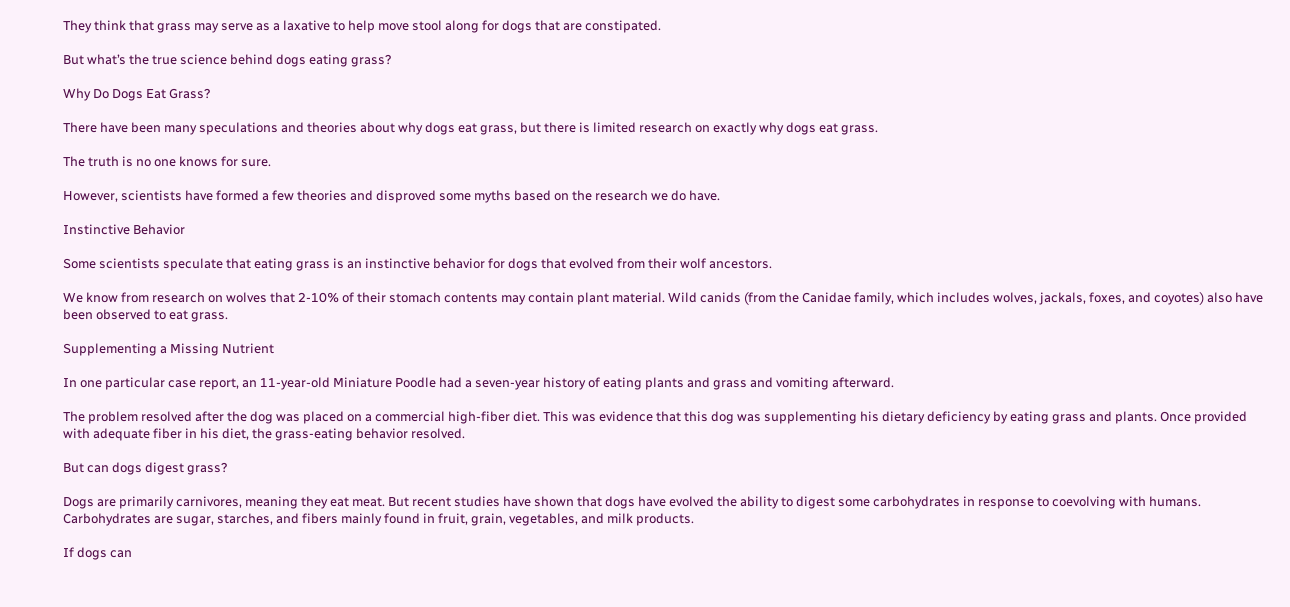They think that grass may serve as a laxative to help move stool along for dogs that are constipated.

But what’s the true science behind dogs eating grass?

Why Do Dogs Eat Grass?

There have been many speculations and theories about why dogs eat grass, but there is limited research on exactly why dogs eat grass.

The truth is no one knows for sure.

However, scientists have formed a few theories and disproved some myths based on the research we do have.

Instinctive Behavior

Some scientists speculate that eating grass is an instinctive behavior for dogs that evolved from their wolf ancestors.

We know from research on wolves that 2-10% of their stomach contents may contain plant material. Wild canids (from the Canidae family, which includes wolves, jackals, foxes, and coyotes) also have been observed to eat grass.

Supplementing a Missing Nutrient

In one particular case report, an 11-year-old Miniature Poodle had a seven-year history of eating plants and grass and vomiting afterward.

The problem resolved after the dog was placed on a commercial high-fiber diet. This was evidence that this dog was supplementing his dietary deficiency by eating grass and plants. Once provided with adequate fiber in his diet, the grass-eating behavior resolved.

But can dogs digest grass?

Dogs are primarily carnivores, meaning they eat meat. But recent studies have shown that dogs have evolved the ability to digest some carbohydrates in response to coevolving with humans. Carbohydrates are sugar, starches, and fibers mainly found in fruit, grain, vegetables, and milk products.

If dogs can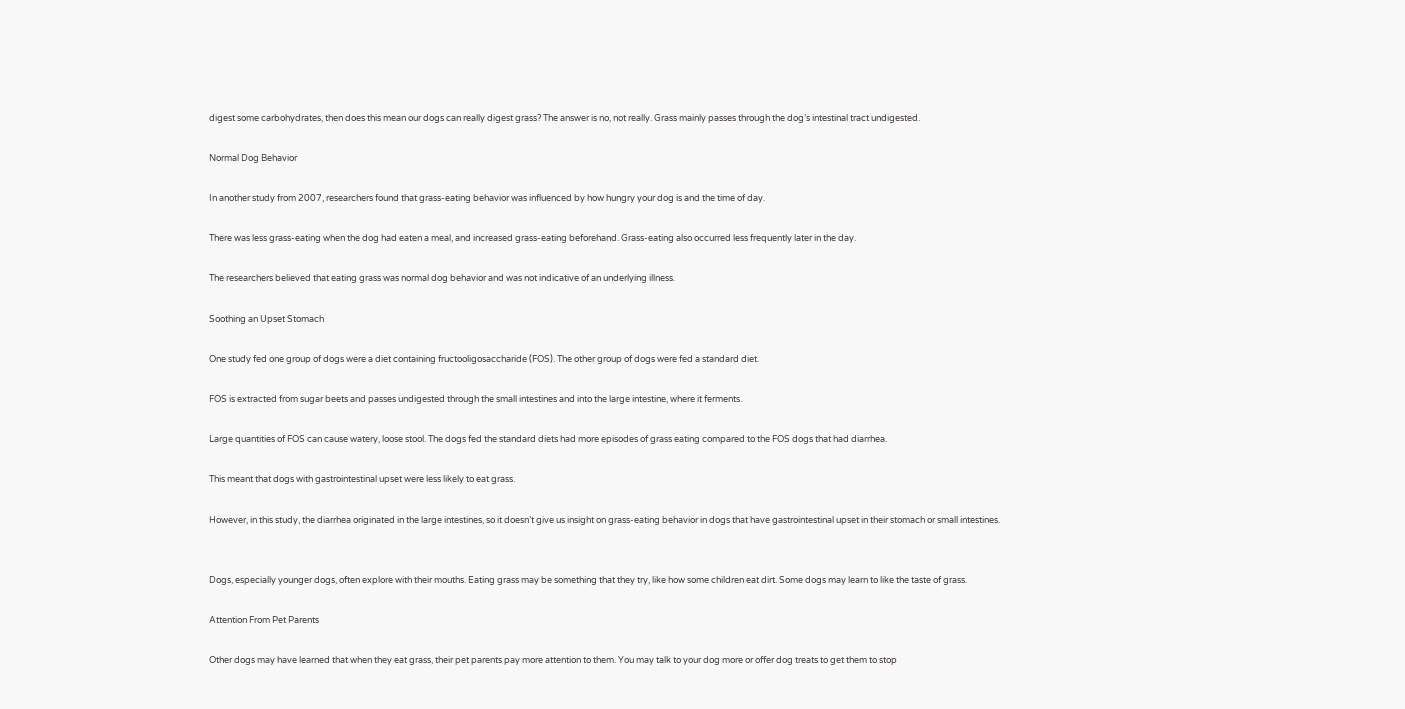digest some carbohydrates, then does this mean our dogs can really digest grass? The answer is no, not really. Grass mainly passes through the dog’s intestinal tract undigested.

Normal Dog Behavior

In another study from 2007, researchers found that grass-eating behavior was influenced by how hungry your dog is and the time of day.

There was less grass-eating when the dog had eaten a meal, and increased grass-eating beforehand. Grass-eating also occurred less frequently later in the day.

The researchers believed that eating grass was normal dog behavior and was not indicative of an underlying illness.

Soothing an Upset Stomach

One study fed one group of dogs were a diet containing fructooligosaccharide (FOS). The other group of dogs were fed a standard diet.

FOS is extracted from sugar beets and passes undigested through the small intestines and into the large intestine, where it ferments.

Large quantities of FOS can cause watery, loose stool. The dogs fed the standard diets had more episodes of grass eating compared to the FOS dogs that had diarrhea.

This meant that dogs with gastrointestinal upset were less likely to eat grass.

However, in this study, the diarrhea originated in the large intestines, so it doesn’t give us insight on grass-eating behavior in dogs that have gastrointestinal upset in their stomach or small intestines.


Dogs, especially younger dogs, often explore with their mouths. Eating grass may be something that they try, like how some children eat dirt. Some dogs may learn to like the taste of grass.

Attention From Pet Parents

Other dogs may have learned that when they eat grass, their pet parents pay more attention to them. You may talk to your dog more or offer dog treats to get them to stop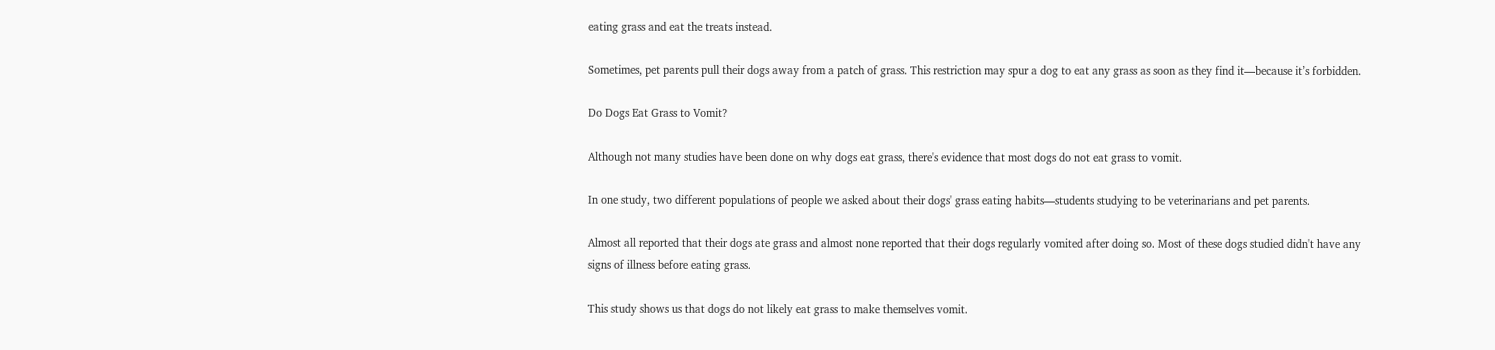eating grass and eat the treats instead.

Sometimes, pet parents pull their dogs away from a patch of grass. This restriction may spur a dog to eat any grass as soon as they find it—because it’s forbidden.

Do Dogs Eat Grass to Vomit?

Although not many studies have been done on why dogs eat grass, there's evidence that most dogs do not eat grass to vomit.

In one study, two different populations of people we asked about their dogs' grass eating habits—students studying to be veterinarians and pet parents.

Almost all reported that their dogs ate grass and almost none reported that their dogs regularly vomited after doing so. Most of these dogs studied didn't have any signs of illness before eating grass.

This study shows us that dogs do not likely eat grass to make themselves vomit.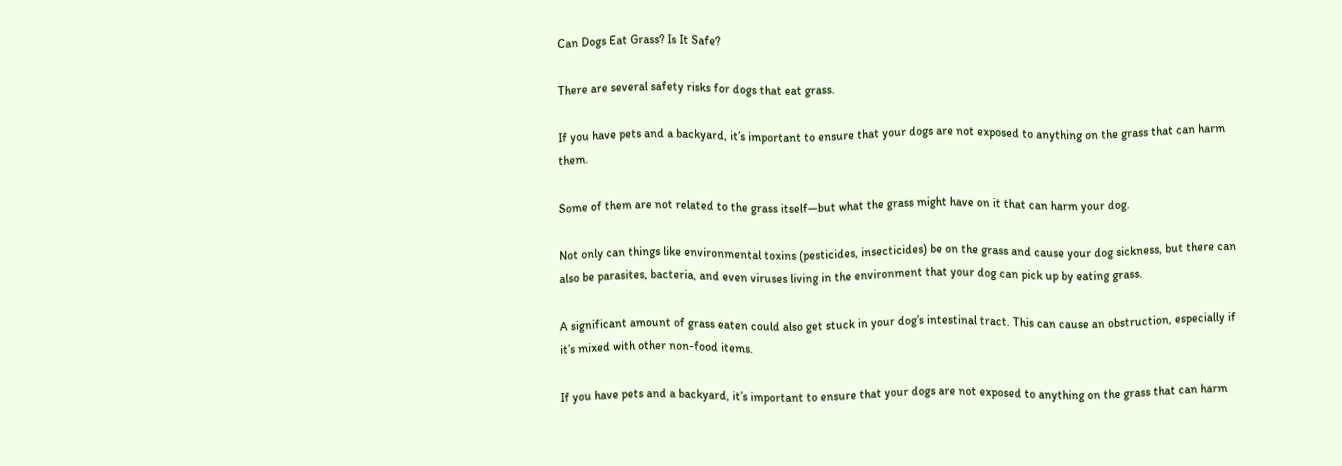Can Dogs Eat Grass? Is It Safe?

There are several safety risks for dogs that eat grass.

If you have pets and a backyard, it’s important to ensure that your dogs are not exposed to anything on the grass that can harm them.

Some of them are not related to the grass itself—but what the grass might have on it that can harm your dog.

Not only can things like environmental toxins (pesticides, insecticides) be on the grass and cause your dog sickness, but there can also be parasites, bacteria, and even viruses living in the environment that your dog can pick up by eating grass.

A significant amount of grass eaten could also get stuck in your dog’s intestinal tract. This can cause an obstruction, especially if it’s mixed with other non-food items.

If you have pets and a backyard, it’s important to ensure that your dogs are not exposed to anything on the grass that can harm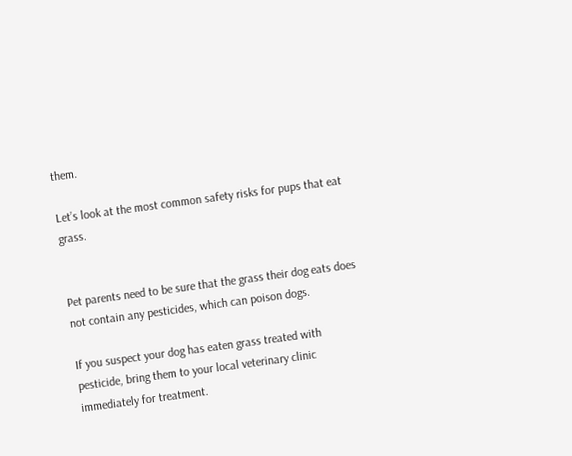them.

Let’s look at the most common safety risks for pups that eat grass.


Pet parents need to be sure that the grass their dog eats does not contain any pesticides, which can poison dogs.

If you suspect your dog has eaten grass treated with pesticide, bring them to your local veterinary clinic immediately for treatment.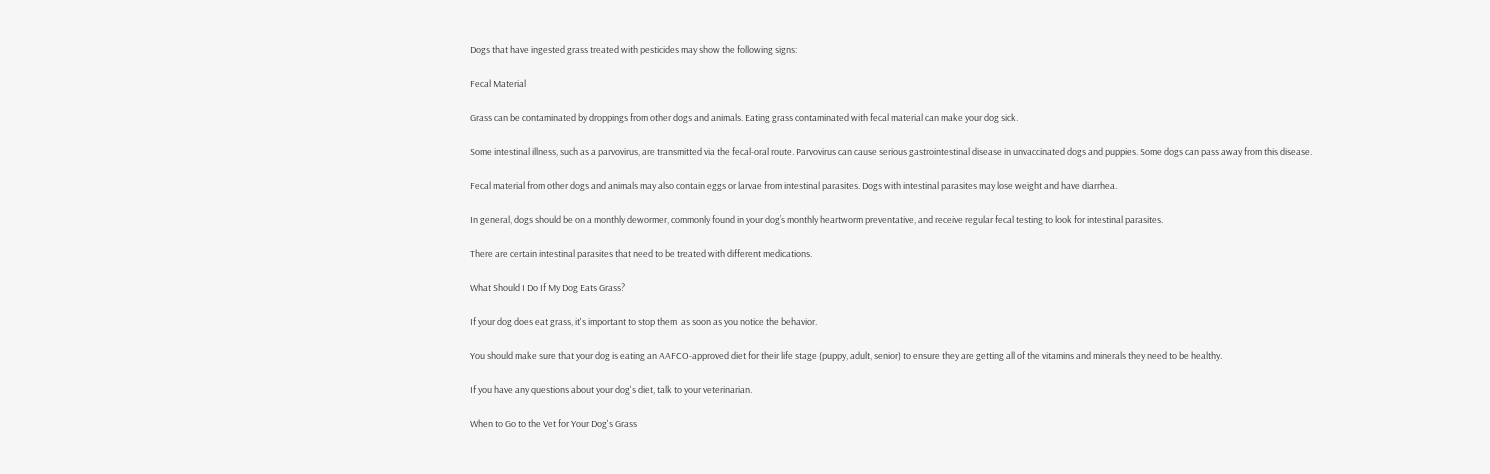Dogs that have ingested grass treated with pesticides may show the following signs:

Fecal Material

Grass can be contaminated by droppings from other dogs and animals. Eating grass contaminated with fecal material can make your dog sick.

Some intestinal illness, such as a parvovirus, are transmitted via the fecal-oral route. Parvovirus can cause serious gastrointestinal disease in unvaccinated dogs and puppies. Some dogs can pass away from this disease.

Fecal material from other dogs and animals may also contain eggs or larvae from intestinal parasites. Dogs with intestinal parasites may lose weight and have diarrhea.

In general, dogs should be on a monthly dewormer, commonly found in your dog’s monthly heartworm preventative, and receive regular fecal testing to look for intestinal parasites.

There are certain intestinal parasites that need to be treated with different medications.

What Should I Do If My Dog Eats Grass?

If your dog does eat grass, it's important to stop them  as soon as you notice the behavior.

You should make sure that your dog is eating an AAFCO-approved diet for their life stage (puppy, adult, senior) to ensure they are getting all of the vitamins and minerals they need to be healthy.

If you have any questions about your dog's diet, talk to your veterinarian.

When to Go to the Vet for Your Dog's Grass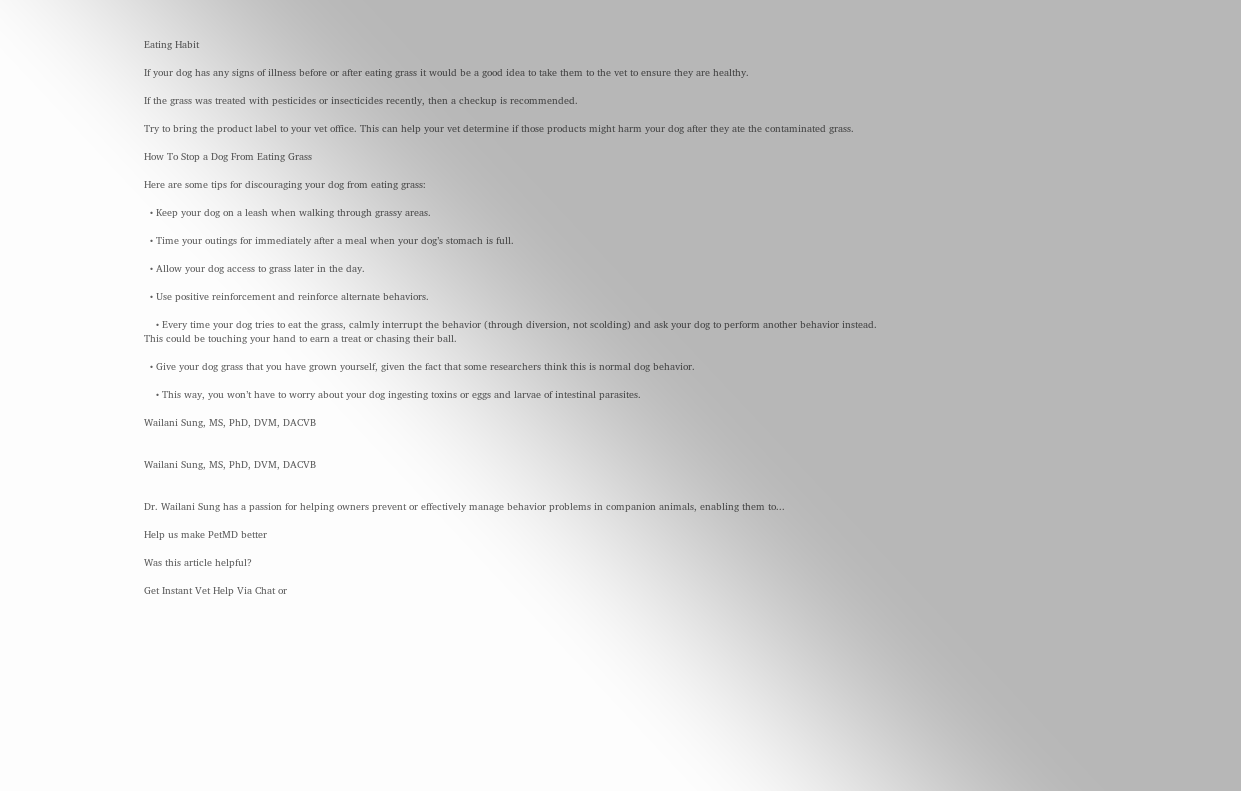Eating Habit

If your dog has any signs of illness before or after eating grass it would be a good idea to take them to the vet to ensure they are healthy.

If the grass was treated with pesticides or insecticides recently, then a checkup is recommended.

Try to bring the product label to your vet office. This can help your vet determine if those products might harm your dog after they ate the contaminated grass.

How To Stop a Dog From Eating Grass

Here are some tips for discouraging your dog from eating grass:

  • Keep your dog on a leash when walking through grassy areas.

  • Time your outings for immediately after a meal when your dog’s stomach is full.

  • Allow your dog access to grass later in the day.

  • Use positive reinforcement and reinforce alternate behaviors.

    • Every time your dog tries to eat the grass, calmly interrupt the behavior (through diversion, not scolding) and ask your dog to perform another behavior instead. This could be touching your hand to earn a treat or chasing their ball.

  • Give your dog grass that you have grown yourself, given the fact that some researchers think this is normal dog behavior.

    • This way, you won’t have to worry about your dog ingesting toxins or eggs and larvae of intestinal parasites.

Wailani Sung, MS, PhD, DVM, DACVB


Wailani Sung, MS, PhD, DVM, DACVB


Dr. Wailani Sung has a passion for helping owners prevent or effectively manage behavior problems in companion animals, enabling them to...

Help us make PetMD better

Was this article helpful?

Get Instant Vet Help Via Chat or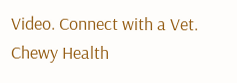Video. Connect with a Vet. Chewy Health